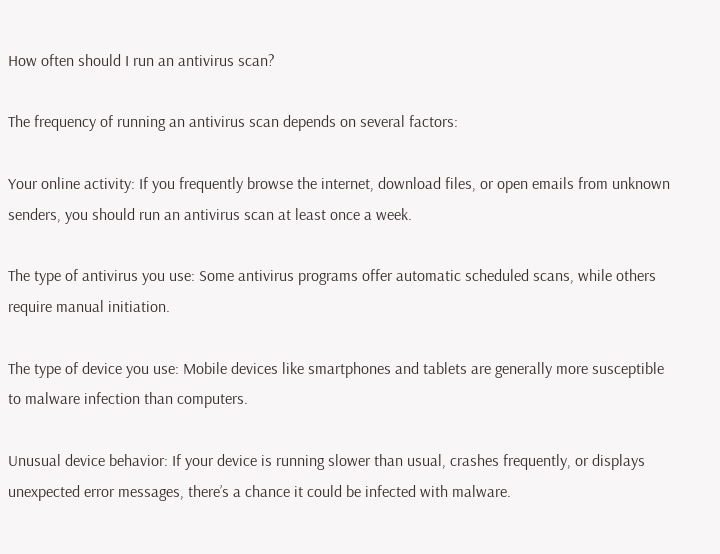How often should I run an antivirus scan?

The frequency of running an antivirus scan depends on several factors:

Your online activity: If you frequently browse the internet, download files, or open emails from unknown senders, you should run an antivirus scan at least once a week.

The type of antivirus you use: Some antivirus programs offer automatic scheduled scans, while others require manual initiation.

The type of device you use: Mobile devices like smartphones and tablets are generally more susceptible to malware infection than computers.

Unusual device behavior: If your device is running slower than usual, crashes frequently, or displays unexpected error messages, there’s a chance it could be infected with malware.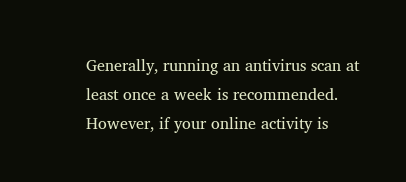Generally, running an antivirus scan at least once a week is recommended. However, if your online activity is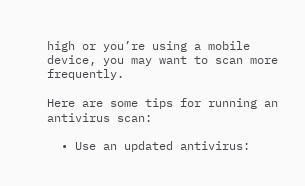high or you’re using a mobile device, you may want to scan more frequently.

Here are some tips for running an antivirus scan:

  • Use an updated antivirus: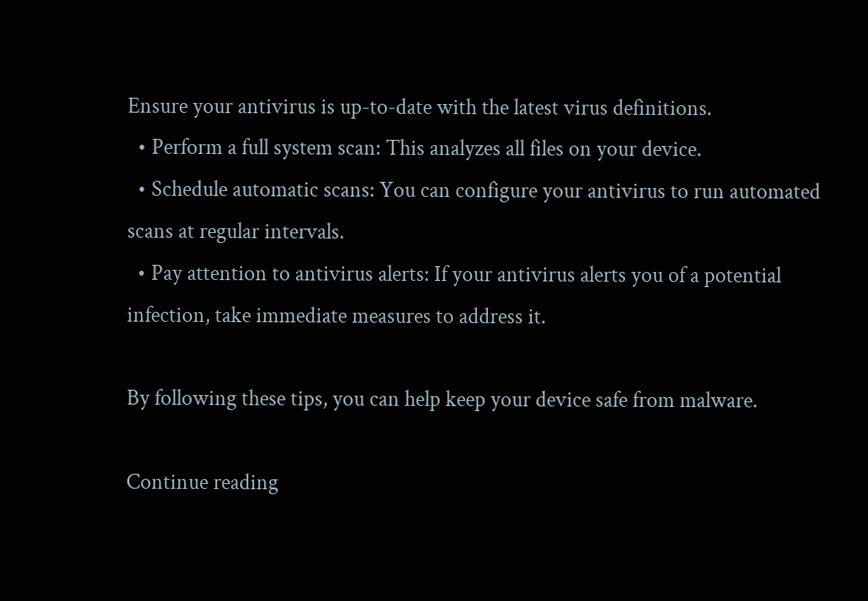Ensure your antivirus is up-to-date with the latest virus definitions.
  • Perform a full system scan: This analyzes all files on your device.
  • Schedule automatic scans: You can configure your antivirus to run automated scans at regular intervals.
  • Pay attention to antivirus alerts: If your antivirus alerts you of a potential infection, take immediate measures to address it.

By following these tips, you can help keep your device safe from malware.

Continue reading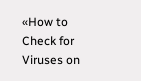«How to Check for Viruses on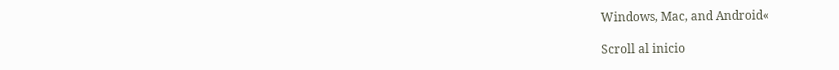Windows, Mac, and Android«

Scroll al inicio